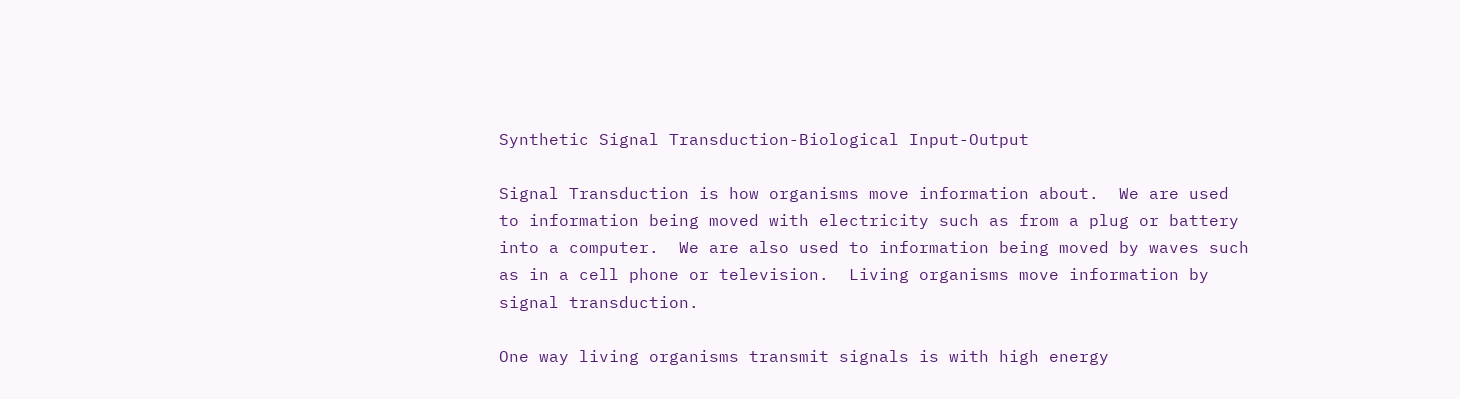Synthetic Signal Transduction-Biological Input-Output

Signal Transduction is how organisms move information about.  We are used to information being moved with electricity such as from a plug or battery into a computer.  We are also used to information being moved by waves such as in a cell phone or television.  Living organisms move information by signal transduction.

One way living organisms transmit signals is with high energy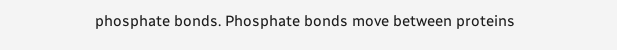phosphate bonds. Phosphate bonds move between proteins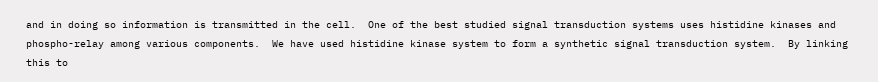and in doing so information is transmitted in the cell.  One of the best studied signal transduction systems uses histidine kinases and phospho-relay among various components.  We have used histidine kinase system to form a synthetic signal transduction system.  By linking this to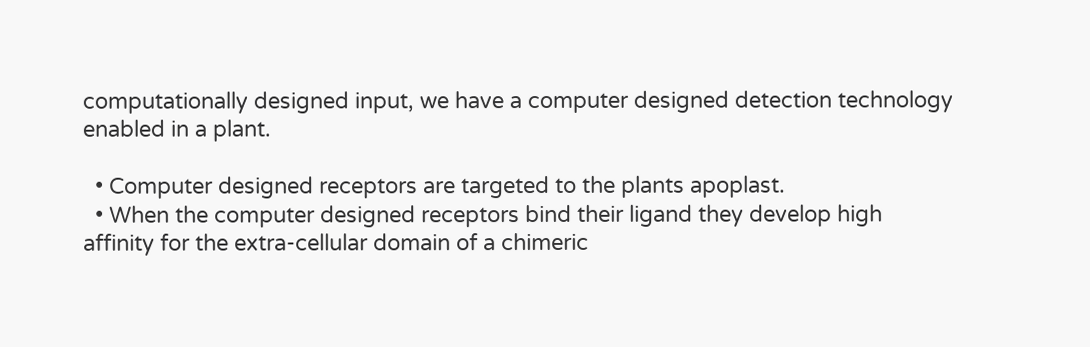computationally designed input, we have a computer designed detection technology enabled in a plant.

  • Computer designed receptors are targeted to the plants apoplast.
  • When the computer designed receptors bind their ligand they develop high affinity for the extra-cellular domain of a chimeric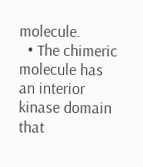molecule.
  • The chimeric molecule has an interior kinase domain that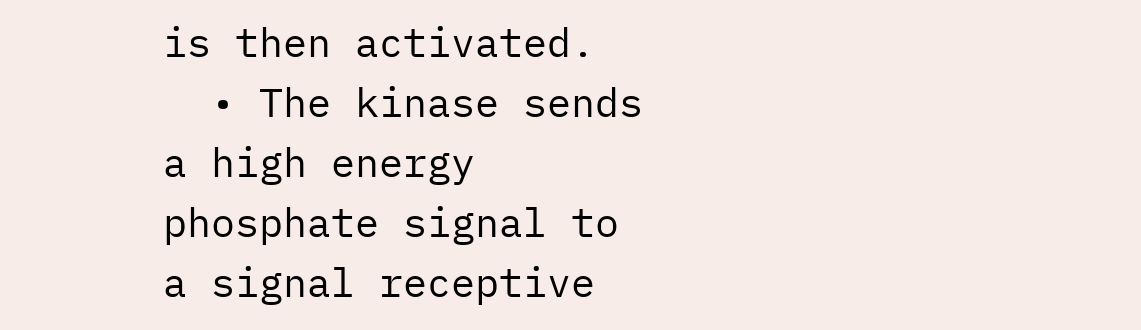is then activated.
  • The kinase sends a high energy phosphate signal to a signal receptive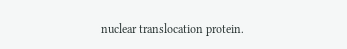nuclear translocation protein.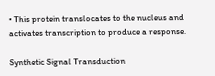• This protein translocates to the nucleus and activates transcription to produce a response.

Synthetic Signal Transduction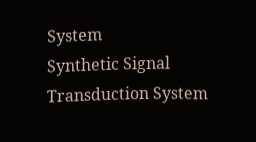System
Synthetic Signal Transduction System